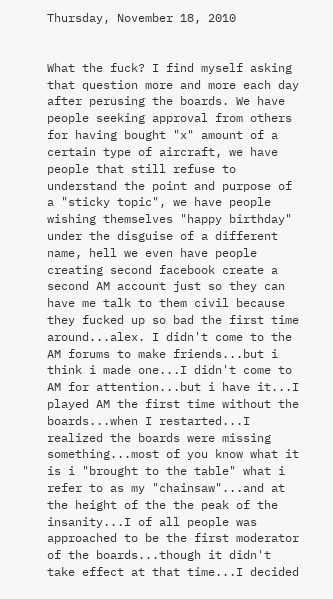Thursday, November 18, 2010


What the fuck? I find myself asking that question more and more each day after perusing the boards. We have people seeking approval from others for having bought "x" amount of a certain type of aircraft, we have people that still refuse to understand the point and purpose of a "sticky topic", we have people wishing themselves "happy birthday" under the disguise of a different name, hell we even have people creating second facebook create a second AM account just so they can have me talk to them civil because they fucked up so bad the first time around...alex. I didn't come to the AM forums to make friends...but i think i made one...I didn't come to AM for attention...but i have it...I played AM the first time without the boards...when I restarted...I realized the boards were missing something...most of you know what it is i "brought to the table" what i refer to as my "chainsaw"...and at the height of the the peak of the insanity...I of all people was approached to be the first moderator of the boards...though it didn't take effect at that time...I decided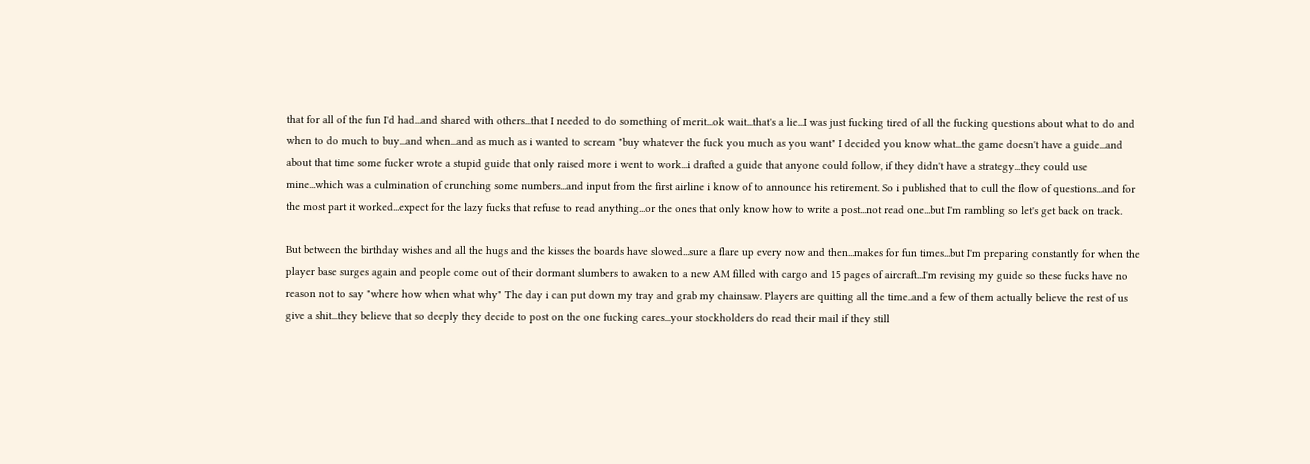that for all of the fun I'd had...and shared with others...that I needed to do something of merit...ok wait...that's a lie...I was just fucking tired of all the fucking questions about what to do and when to do much to buy...and when...and as much as i wanted to scream "buy whatever the fuck you much as you want" I decided you know what...the game doesn't have a guide...and about that time some fucker wrote a stupid guide that only raised more i went to work...i drafted a guide that anyone could follow, if they didn't have a strategy...they could use mine...which was a culmination of crunching some numbers...and input from the first airline i know of to announce his retirement. So i published that to cull the flow of questions...and for the most part it worked...expect for the lazy fucks that refuse to read anything...or the ones that only know how to write a post...not read one...but I'm rambling so let's get back on track.

But between the birthday wishes and all the hugs and the kisses the boards have slowed...sure a flare up every now and then...makes for fun times...but I'm preparing constantly for when the player base surges again and people come out of their dormant slumbers to awaken to a new AM filled with cargo and 15 pages of aircraft...I'm revising my guide so these fucks have no reason not to say "where how when what why" The day i can put down my tray and grab my chainsaw. Players are quitting all the time..and a few of them actually believe the rest of us give a shit...they believe that so deeply they decide to post on the one fucking cares...your stockholders do read their mail if they still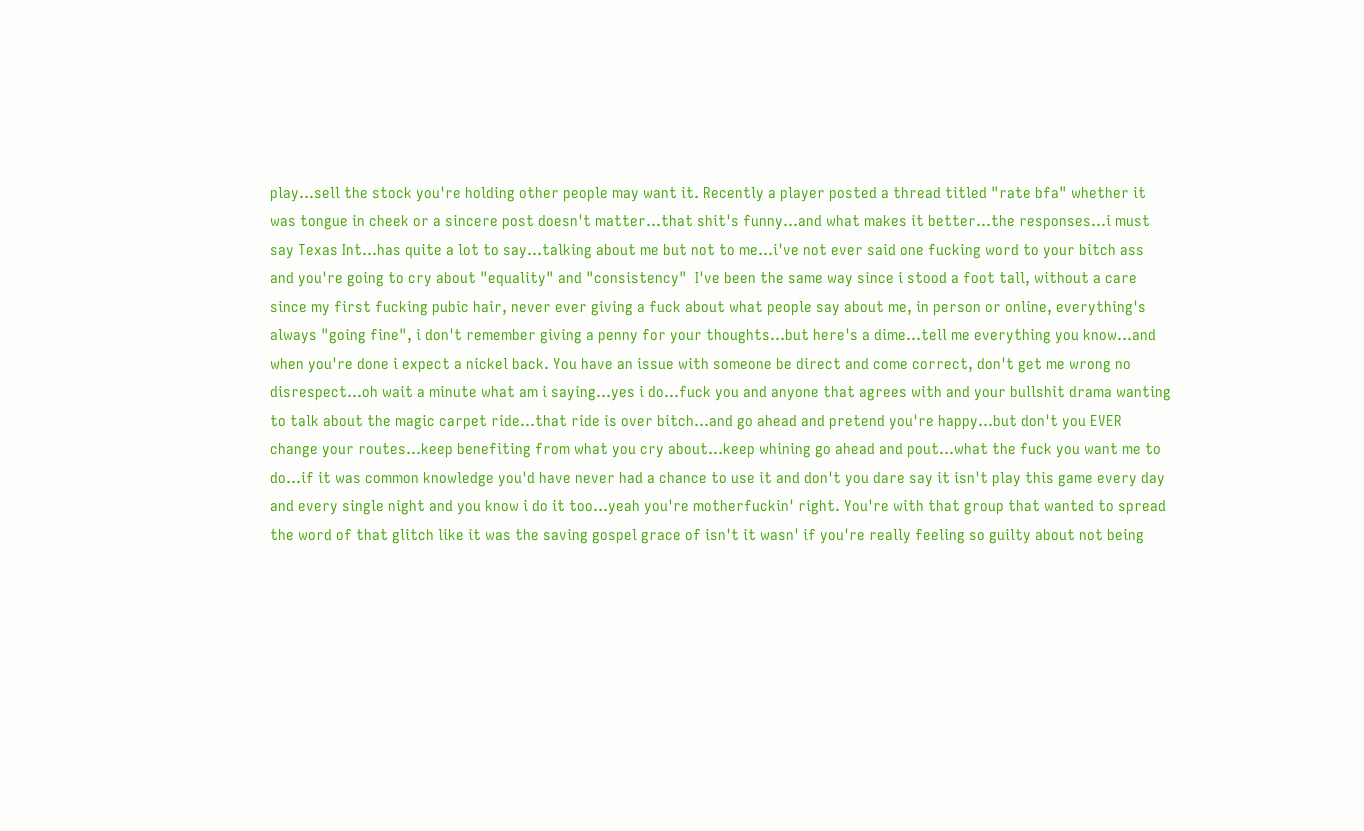play...sell the stock you're holding other people may want it. Recently a player posted a thread titled "rate bfa" whether it was tongue in cheek or a sincere post doesn't matter...that shit's funny...and what makes it better...the responses...i must say Texas Int...has quite a lot to say...talking about me but not to me...i've not ever said one fucking word to your bitch ass and you're going to cry about "equality" and "consistency"  I've been the same way since i stood a foot tall, without a care since my first fucking pubic hair, never ever giving a fuck about what people say about me, in person or online, everything's always "going fine", i don't remember giving a penny for your thoughts...but here's a dime...tell me everything you know...and when you're done i expect a nickel back. You have an issue with someone be direct and come correct, don't get me wrong no disrespect...oh wait a minute what am i saying...yes i do...fuck you and anyone that agrees with and your bullshit drama wanting to talk about the magic carpet ride...that ride is over bitch...and go ahead and pretend you're happy...but don't you EVER change your routes...keep benefiting from what you cry about...keep whining go ahead and pout...what the fuck you want me to do...if it was common knowledge you'd have never had a chance to use it and don't you dare say it isn't play this game every day and every single night and you know i do it too...yeah you're motherfuckin' right. You're with that group that wanted to spread the word of that glitch like it was the saving gospel grace of isn't it wasn' if you're really feeling so guilty about not being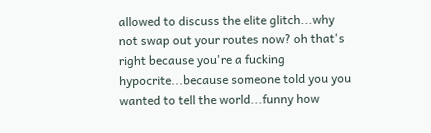allowed to discuss the elite glitch...why not swap out your routes now? oh that's right because you're a fucking hypocrite...because someone told you you wanted to tell the world...funny how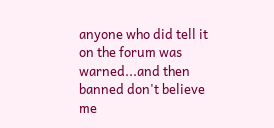anyone who did tell it on the forum was warned...and then banned don't believe me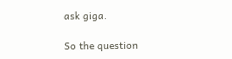ask giga.

So the question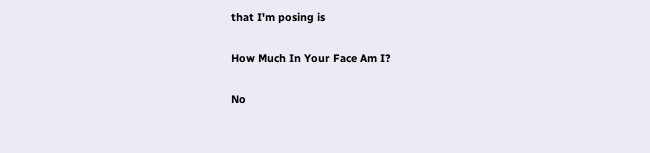that I'm posing is

How Much In Your Face Am I?

No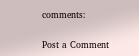comments:

Post a Comment